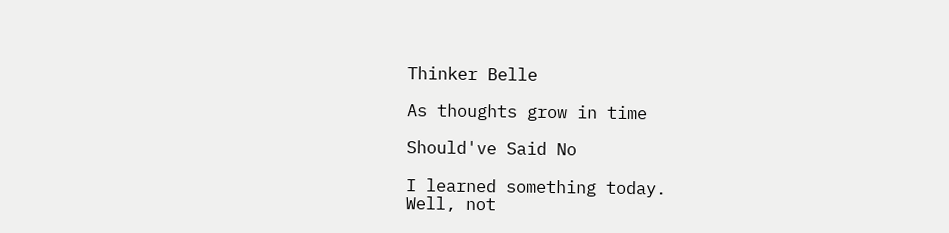Thinker Belle

As thoughts grow in time

Should've Said No

I learned something today.
Well, not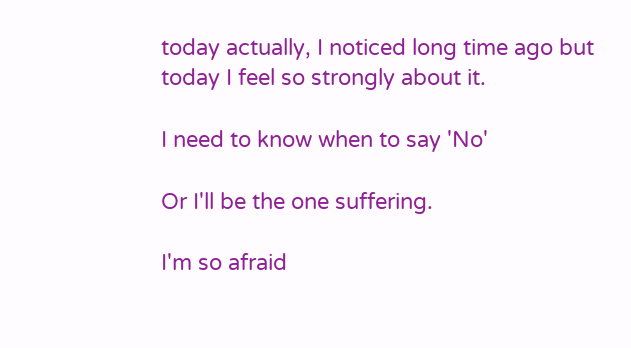today actually, I noticed long time ago but today I feel so strongly about it.

I need to know when to say 'No'

Or I'll be the one suffering.

I'm so afraid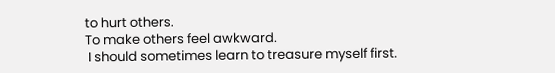to hurt others.
To make others feel awkward.
 I should sometimes learn to treasure myself first.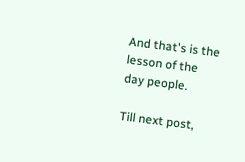And that's is the lesson of the day people.

Till next post,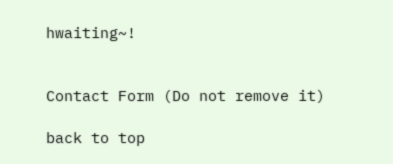hwaiting~!


Contact Form (Do not remove it)

back to top